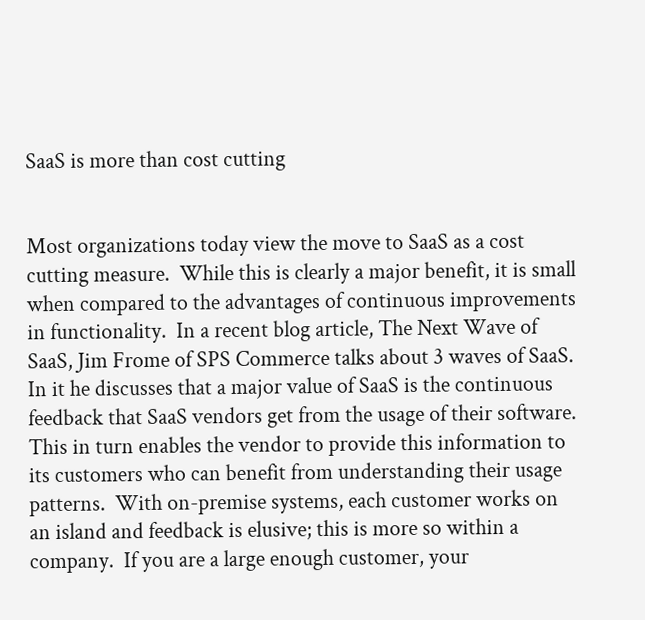SaaS is more than cost cutting


Most organizations today view the move to SaaS as a cost cutting measure.  While this is clearly a major benefit, it is small when compared to the advantages of continuous improvements in functionality.  In a recent blog article, The Next Wave of SaaS, Jim Frome of SPS Commerce talks about 3 waves of SaaS.  In it he discusses that a major value of SaaS is the continuous feedback that SaaS vendors get from the usage of their software.  This in turn enables the vendor to provide this information to its customers who can benefit from understanding their usage patterns.  With on-premise systems, each customer works on an island and feedback is elusive; this is more so within a company.  If you are a large enough customer, your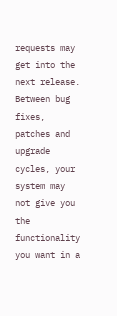requests may get into the next release.  Between bug fixes, patches and upgrade cycles, your system may not give you the functionality you want in a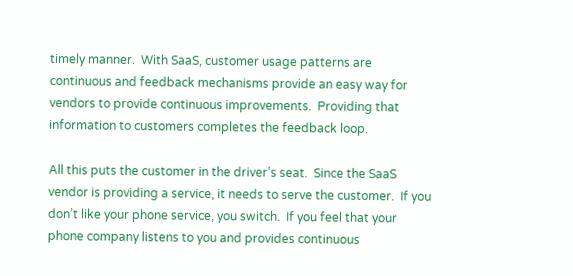timely manner.  With SaaS, customer usage patterns are continuous and feedback mechanisms provide an easy way for vendors to provide continuous improvements.  Providing that information to customers completes the feedback loop.

All this puts the customer in the driver’s seat.  Since the SaaS vendor is providing a service, it needs to serve the customer.  If you don’t like your phone service, you switch.  If you feel that your phone company listens to you and provides continuous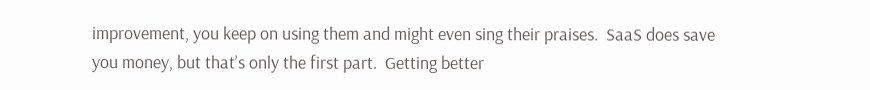improvement, you keep on using them and might even sing their praises.  SaaS does save you money, but that’s only the first part.  Getting better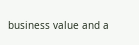business value and a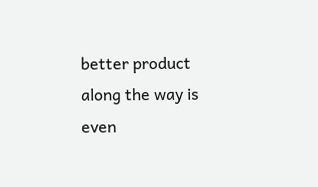better product along the way is even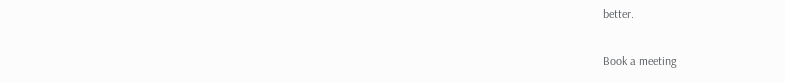better.

Book a meeting